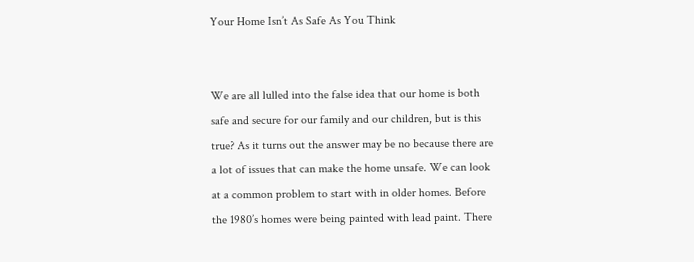Your Home Isn’t As Safe As You Think


We are all lulled into the false idea that our home is both safe and secure for our family and our children, but is this true? As it turns out the answer may be no because there are a lot of issues that can make the home unsafe. We can look at a common problem to start with in older homes. Before the 1980’s homes were being painted with lead paint. There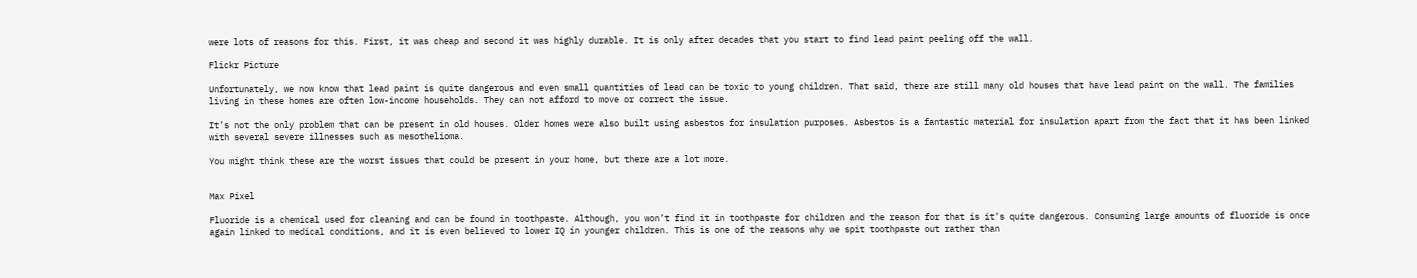were lots of reasons for this. First, it was cheap and second it was highly durable. It is only after decades that you start to find lead paint peeling off the wall.

Flickr Picture

Unfortunately, we now know that lead paint is quite dangerous and even small quantities of lead can be toxic to young children. That said, there are still many old houses that have lead paint on the wall. The families living in these homes are often low-income households. They can not afford to move or correct the issue.

It’s not the only problem that can be present in old houses. Older homes were also built using asbestos for insulation purposes. Asbestos is a fantastic material for insulation apart from the fact that it has been linked with several severe illnesses such as mesothelioma.

You might think these are the worst issues that could be present in your home, but there are a lot more.


Max Pixel

Fluoride is a chemical used for cleaning and can be found in toothpaste. Although, you won’t find it in toothpaste for children and the reason for that is it’s quite dangerous. Consuming large amounts of fluoride is once again linked to medical conditions, and it is even believed to lower IQ in younger children. This is one of the reasons why we spit toothpaste out rather than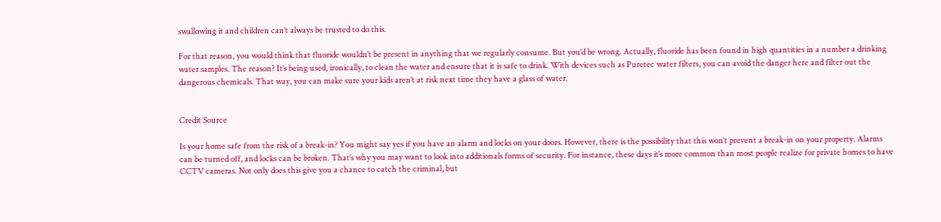swallowing it and children can’t always be trusted to do this.

For that reason, you would think that fluoride wouldn’t be present in anything that we regularly consume. But you’d be wrong. Actually, fluoride has been found in high quantities in a number a drinking water samples. The reason? It’s being used, ironically, to clean the water and ensure that it is safe to drink. With devices such as Puretec water filters, you can avoid the danger here and filter out the dangerous chemicals. That way, you can make sure your kids aren’t at risk next time they have a glass of water.


Credit Source

Is your home safe from the risk of a break-in? You might say yes if you have an alarm and locks on your doors. However, there is the possibility that this won’t prevent a break-in on your property. Alarms can be turned off, and locks can be broken. That’s why you may want to look into additionals forms of security. For instance, these days it’s more common than most people realize for private homes to have CCTV cameras. Not only does this give you a chance to catch the criminal, but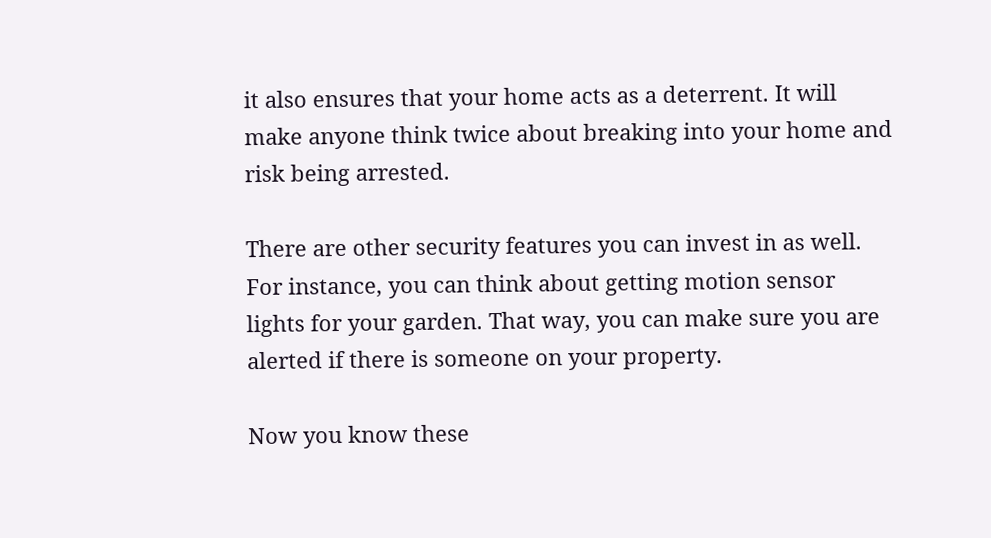it also ensures that your home acts as a deterrent. It will make anyone think twice about breaking into your home and risk being arrested.

There are other security features you can invest in as well. For instance, you can think about getting motion sensor lights for your garden. That way, you can make sure you are alerted if there is someone on your property.

Now you know these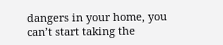dangers in your home, you can’t start taking the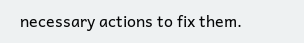necessary actions to fix them.